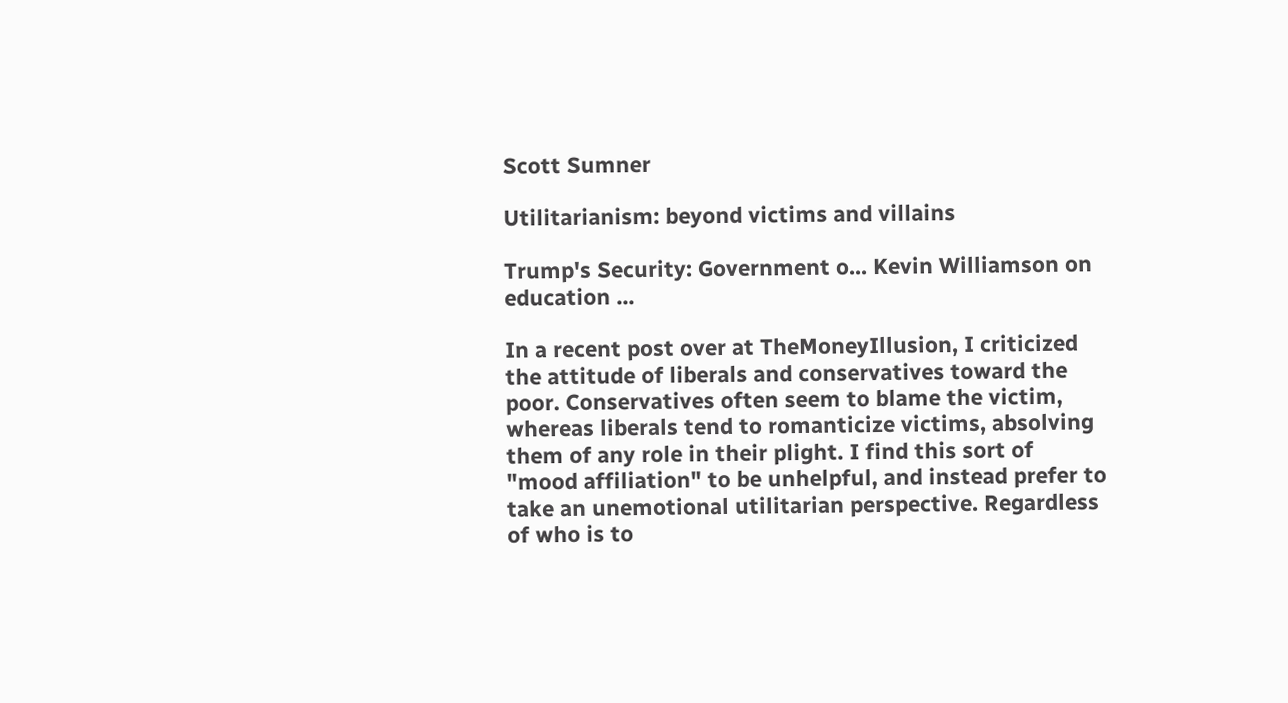Scott Sumner

Utilitarianism: beyond victims and villains

Trump's Security: Government o... Kevin Williamson on education ...

In a recent post over at TheMoneyIllusion, I criticized the attitude of liberals and conservatives toward the poor. Conservatives often seem to blame the victim, whereas liberals tend to romanticize victims, absolving them of any role in their plight. I find this sort of "mood affiliation" to be unhelpful, and instead prefer to take an unemotional utilitarian perspective. Regardless of who is to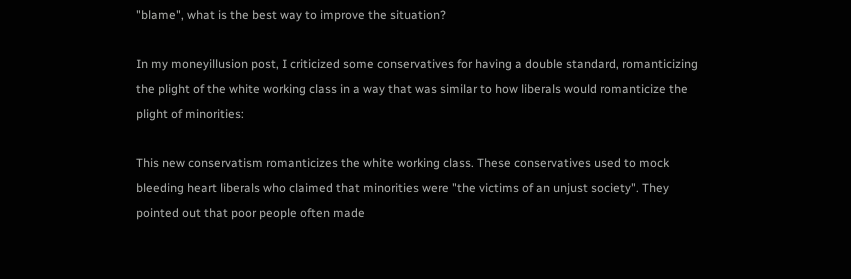"blame", what is the best way to improve the situation?

In my moneyillusion post, I criticized some conservatives for having a double standard, romanticizing the plight of the white working class in a way that was similar to how liberals would romanticize the plight of minorities:

This new conservatism romanticizes the white working class. These conservatives used to mock bleeding heart liberals who claimed that minorities were "the victims of an unjust society". They pointed out that poor people often made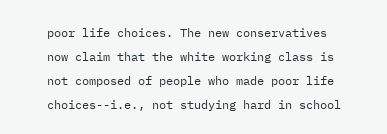poor life choices. The new conservatives now claim that the white working class is not composed of people who made poor life choices--i.e., not studying hard in school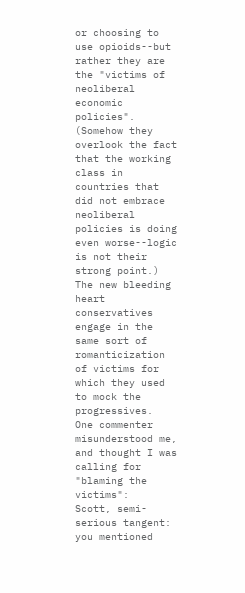or choosing to use opioids--but rather they are the "victims of neoliberal economic policies". (Somehow they overlook the fact that the working class in countries that did not embrace neoliberal policies is doing even worse--logic is not their strong point.) The new bleeding heart conservatives engage in the same sort of romanticization of victims for which they used to mock the progressives.
One commenter misunderstood me, and thought I was calling for "blaming the victims":
Scott, semi-serious tangent: you mentioned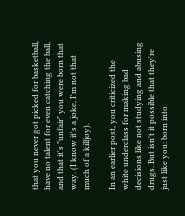that you never got picked for basketball, have no talent for even catching the ball, and that it's "unfair" you were born that way. (I know it's a joke, I'm not that much of a killjoy).

In an earlier post, you criticized the white underclass for making bad decisions like not studying and abusing drugs. But isn't it possible that they're just like you: born into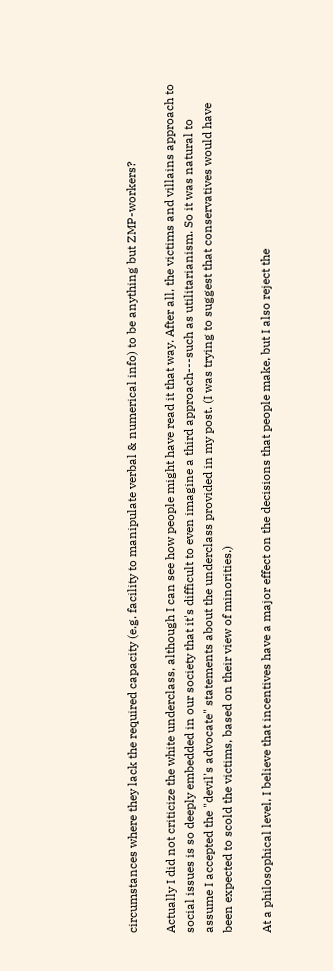circumstances where they lack the required capacity (e.g. facility to manipulate verbal & numerical info) to be anything but ZMP-workers?

Actually I did not criticize the white underclass, although I can see how people might have read it that way. After all, the victims and villains approach to social issues is so deeply embedded in our society that it's difficult to even imagine a third approach---such as utilitarianism. So it was natural to assume I accepted the "devil's advocate" statements about the underclass provided in my post. (I was trying to suggest that conservatives would have been expected to scold the victims, based on their view of minorities.)

At a philosophical level, I believe that incentives have a major effect on the decisions that people make, but I also reject the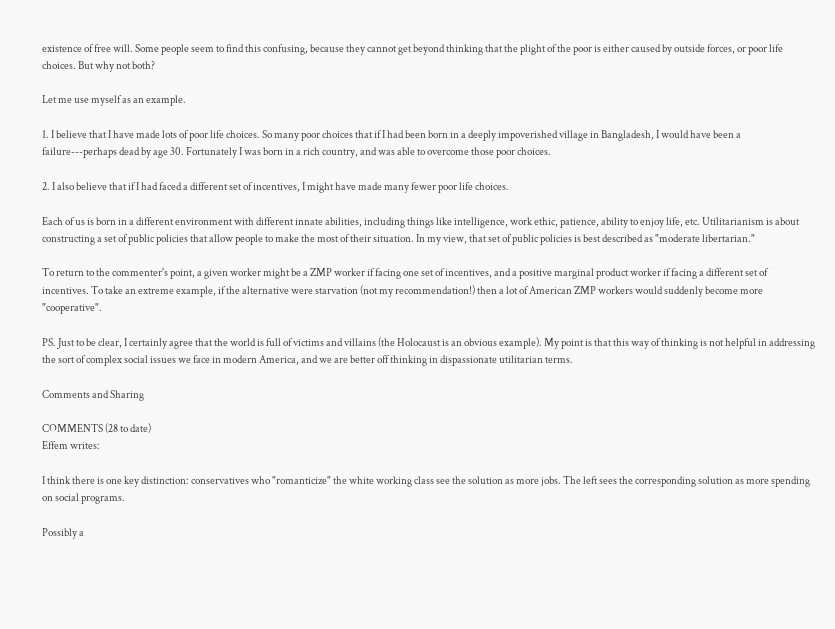existence of free will. Some people seem to find this confusing, because they cannot get beyond thinking that the plight of the poor is either caused by outside forces, or poor life choices. But why not both?

Let me use myself as an example.

1. I believe that I have made lots of poor life choices. So many poor choices that if I had been born in a deeply impoverished village in Bangladesh, I would have been a failure---perhaps dead by age 30. Fortunately I was born in a rich country, and was able to overcome those poor choices.

2. I also believe that if I had faced a different set of incentives, I might have made many fewer poor life choices.

Each of us is born in a different environment with different innate abilities, including things like intelligence, work ethic, patience, ability to enjoy life, etc. Utilitarianism is about constructing a set of public policies that allow people to make the most of their situation. In my view, that set of public policies is best described as "moderate libertarian."

To return to the commenter's point, a given worker might be a ZMP worker if facing one set of incentives, and a positive marginal product worker if facing a different set of incentives. To take an extreme example, if the alternative were starvation (not my recommendation!) then a lot of American ZMP workers would suddenly become more "cooperative".

PS. Just to be clear, I certainly agree that the world is full of victims and villains (the Holocaust is an obvious example). My point is that this way of thinking is not helpful in addressing the sort of complex social issues we face in modern America, and we are better off thinking in dispassionate utilitarian terms.

Comments and Sharing

COMMENTS (28 to date)
Effem writes:

I think there is one key distinction: conservatives who "romanticize" the white working class see the solution as more jobs. The left sees the corresponding solution as more spending on social programs.

Possibly a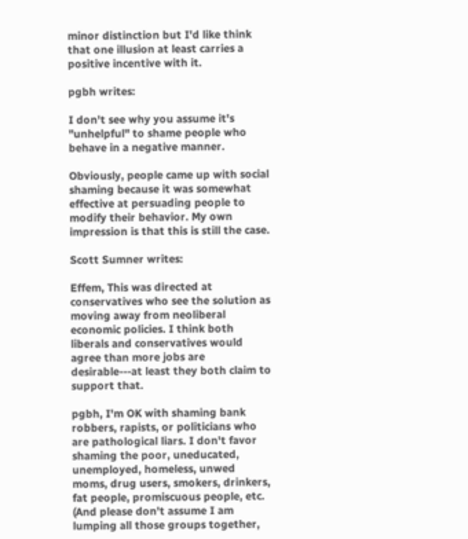minor distinction but I'd like think that one illusion at least carries a positive incentive with it.

pgbh writes:

I don't see why you assume it's "unhelpful" to shame people who behave in a negative manner.

Obviously, people came up with social shaming because it was somewhat effective at persuading people to modify their behavior. My own impression is that this is still the case.

Scott Sumner writes:

Effem, This was directed at conservatives who see the solution as moving away from neoliberal economic policies. I think both liberals and conservatives would agree than more jobs are desirable---at least they both claim to support that.

pgbh, I'm OK with shaming bank robbers, rapists, or politicians who are pathological liars. I don't favor shaming the poor, uneducated, unemployed, homeless, unwed moms, drug users, smokers, drinkers, fat people, promiscuous people, etc. (And please don't assume I am lumping all those groups together,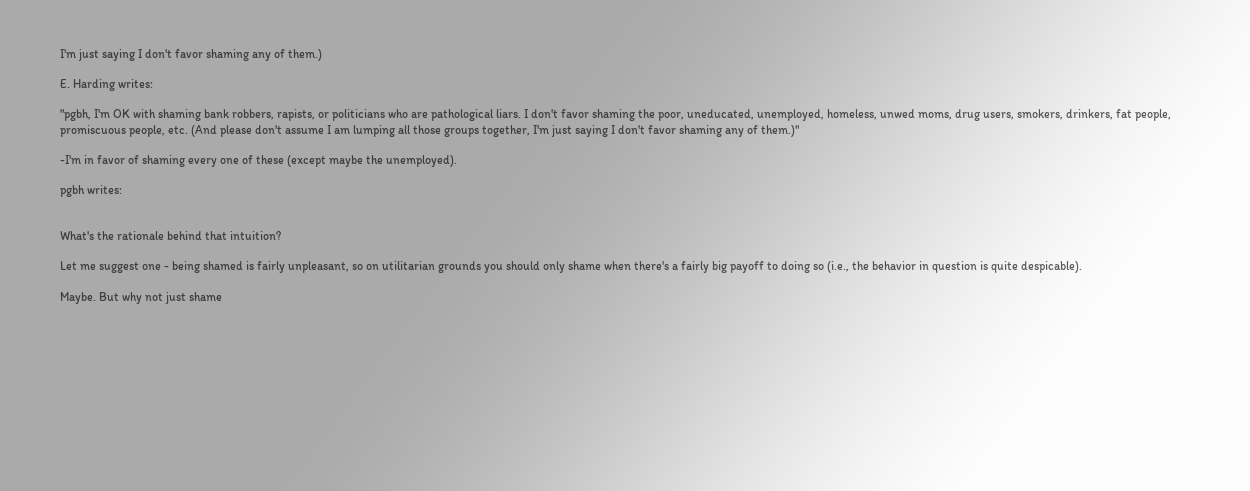I'm just saying I don't favor shaming any of them.)

E. Harding writes:

"pgbh, I'm OK with shaming bank robbers, rapists, or politicians who are pathological liars. I don't favor shaming the poor, uneducated, unemployed, homeless, unwed moms, drug users, smokers, drinkers, fat people, promiscuous people, etc. (And please don't assume I am lumping all those groups together, I'm just saying I don't favor shaming any of them.)"

-I'm in favor of shaming every one of these (except maybe the unemployed).

pgbh writes:


What's the rationale behind that intuition?

Let me suggest one - being shamed is fairly unpleasant, so on utilitarian grounds you should only shame when there's a fairly big payoff to doing so (i.e., the behavior in question is quite despicable).

Maybe. But why not just shame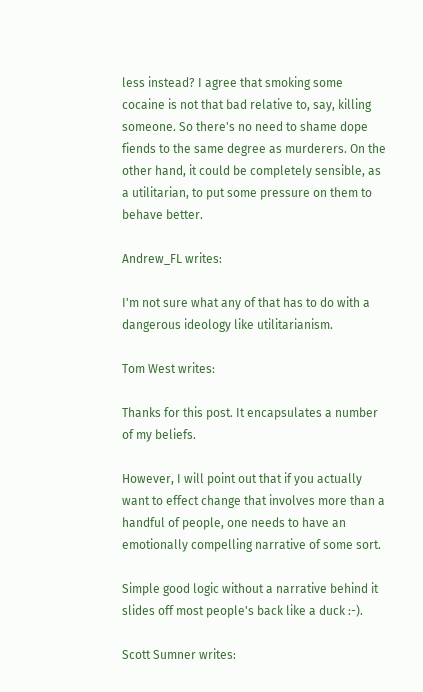less instead? I agree that smoking some cocaine is not that bad relative to, say, killing someone. So there's no need to shame dope fiends to the same degree as murderers. On the other hand, it could be completely sensible, as a utilitarian, to put some pressure on them to behave better.

Andrew_FL writes:

I'm not sure what any of that has to do with a dangerous ideology like utilitarianism.

Tom West writes:

Thanks for this post. It encapsulates a number of my beliefs.

However, I will point out that if you actually want to effect change that involves more than a handful of people, one needs to have an emotionally compelling narrative of some sort.

Simple good logic without a narrative behind it slides off most people's back like a duck :-).

Scott Sumner writes: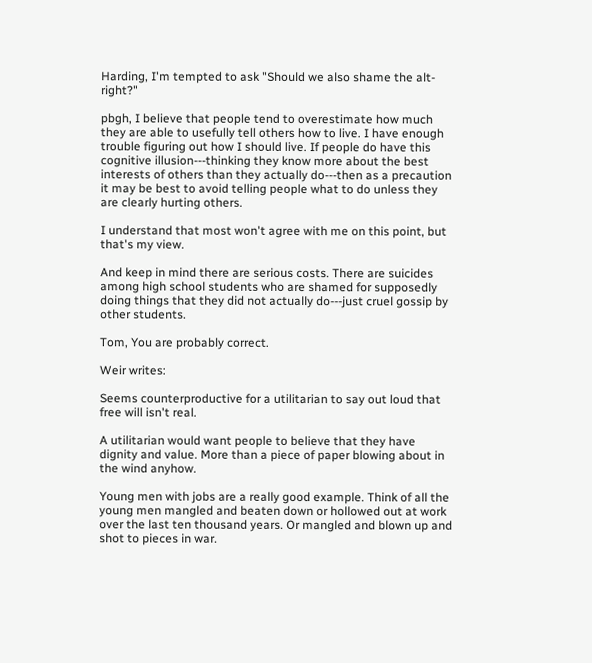Harding, I'm tempted to ask "Should we also shame the alt-right?"

pbgh, I believe that people tend to overestimate how much they are able to usefully tell others how to live. I have enough trouble figuring out how I should live. If people do have this cognitive illusion---thinking they know more about the best interests of others than they actually do---then as a precaution it may be best to avoid telling people what to do unless they are clearly hurting others.

I understand that most won't agree with me on this point, but that's my view.

And keep in mind there are serious costs. There are suicides among high school students who are shamed for supposedly doing things that they did not actually do---just cruel gossip by other students.

Tom, You are probably correct.

Weir writes:

Seems counterproductive for a utilitarian to say out loud that free will isn't real.

A utilitarian would want people to believe that they have dignity and value. More than a piece of paper blowing about in the wind anyhow.

Young men with jobs are a really good example. Think of all the young men mangled and beaten down or hollowed out at work over the last ten thousand years. Or mangled and blown up and shot to pieces in war.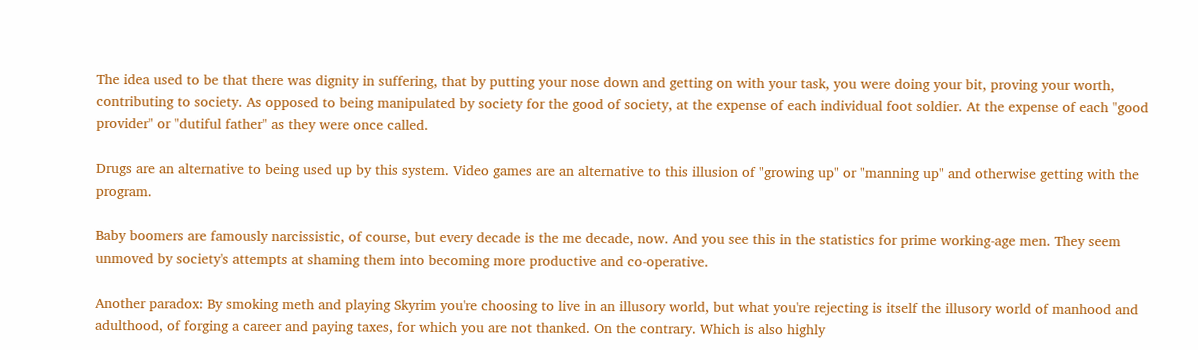The idea used to be that there was dignity in suffering, that by putting your nose down and getting on with your task, you were doing your bit, proving your worth, contributing to society. As opposed to being manipulated by society for the good of society, at the expense of each individual foot soldier. At the expense of each "good provider" or "dutiful father" as they were once called.

Drugs are an alternative to being used up by this system. Video games are an alternative to this illusion of "growing up" or "manning up" and otherwise getting with the program.

Baby boomers are famously narcissistic, of course, but every decade is the me decade, now. And you see this in the statistics for prime working-age men. They seem unmoved by society's attempts at shaming them into becoming more productive and co-operative.

Another paradox: By smoking meth and playing Skyrim you're choosing to live in an illusory world, but what you're rejecting is itself the illusory world of manhood and adulthood, of forging a career and paying taxes, for which you are not thanked. On the contrary. Which is also highly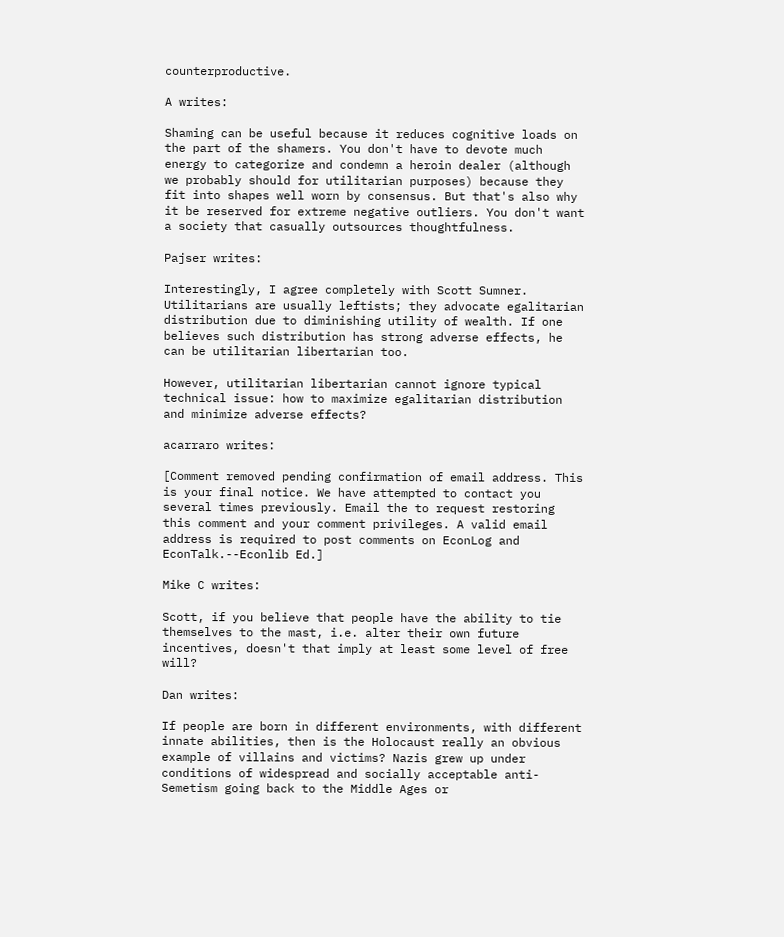counterproductive.

A writes:

Shaming can be useful because it reduces cognitive loads on the part of the shamers. You don't have to devote much energy to categorize and condemn a heroin dealer (although we probably should for utilitarian purposes) because they fit into shapes well worn by consensus. But that's also why it be reserved for extreme negative outliers. You don't want a society that casually outsources thoughtfulness.

Pajser writes:

Interestingly, I agree completely with Scott Sumner. Utilitarians are usually leftists; they advocate egalitarian distribution due to diminishing utility of wealth. If one believes such distribution has strong adverse effects, he can be utilitarian libertarian too.

However, utilitarian libertarian cannot ignore typical technical issue: how to maximize egalitarian distribution and minimize adverse effects?

acarraro writes:

[Comment removed pending confirmation of email address. This is your final notice. We have attempted to contact you several times previously. Email the to request restoring this comment and your comment privileges. A valid email address is required to post comments on EconLog and EconTalk.--Econlib Ed.]

Mike C writes:

Scott, if you believe that people have the ability to tie themselves to the mast, i.e. alter their own future incentives, doesn't that imply at least some level of free will?

Dan writes:

If people are born in different environments, with different innate abilities, then is the Holocaust really an obvious example of villains and victims? Nazis grew up under conditions of widespread and socially acceptable anti-Semetism going back to the Middle Ages or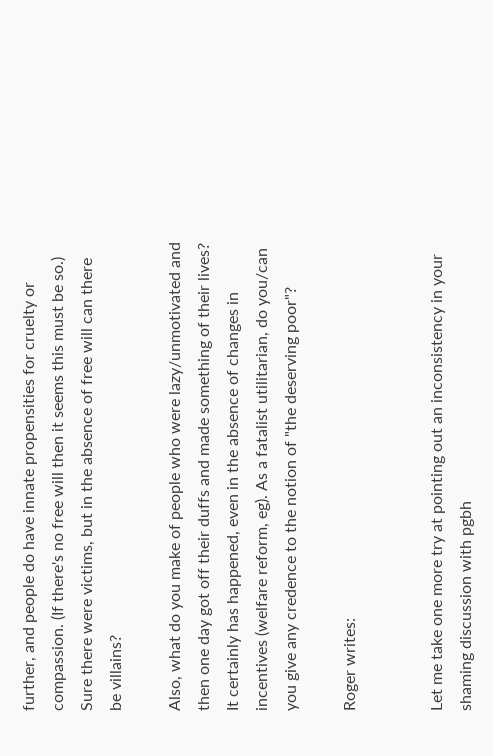further, and people do have innate propensities for cruelty or compassion. (If there's no free will then it seems this must be so.) Sure there were victims, but in the absence of free will can there be villains?

Also, what do you make of people who were lazy/unmotivated and then one day got off their duffs and made something of their lives? It certainly has happened, even in the absence of changes in incentives (welfare reform, eg). As a fatalist utilitarian, do you/can you give any credence to the notion of "the deserving poor"?

Roger writes:


Let me take one more try at pointing out an inconsistency in your shaming discussion with pgbh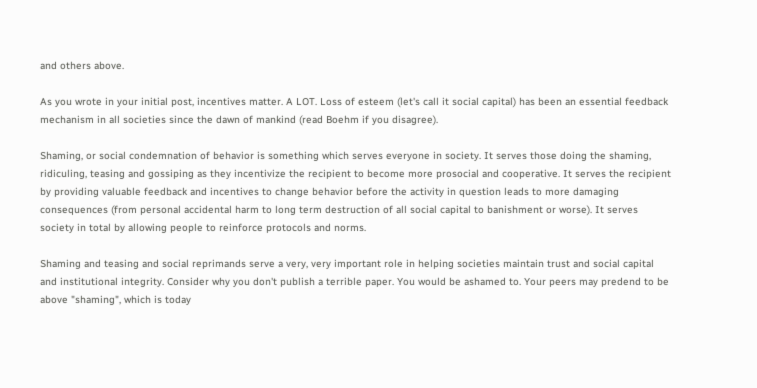and others above.

As you wrote in your initial post, incentives matter. A LOT. Loss of esteem (let's call it social capital) has been an essential feedback mechanism in all societies since the dawn of mankind (read Boehm if you disagree).

Shaming, or social condemnation of behavior is something which serves everyone in society. It serves those doing the shaming, ridiculing, teasing and gossiping as they incentivize the recipient to become more prosocial and cooperative. It serves the recipient by providing valuable feedback and incentives to change behavior before the activity in question leads to more damaging consequences (from personal accidental harm to long term destruction of all social capital to banishment or worse). It serves society in total by allowing people to reinforce protocols and norms.

Shaming and teasing and social reprimands serve a very, very important role in helping societies maintain trust and social capital and institutional integrity. Consider why you don't publish a terrible paper. You would be ashamed to. Your peers may predend to be above "shaming", which is today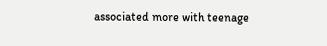associated more with teenage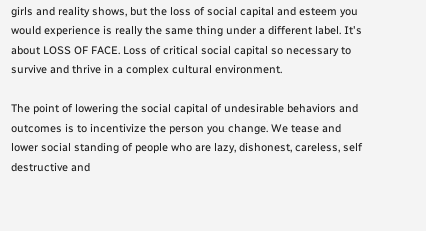girls and reality shows, but the loss of social capital and esteem you would experience is really the same thing under a different label. It's about LOSS OF FACE. Loss of critical social capital so necessary to survive and thrive in a complex cultural environment.

The point of lowering the social capital of undesirable behaviors and outcomes is to incentivize the person you change. We tease and lower social standing of people who are lazy, dishonest, careless, self destructive and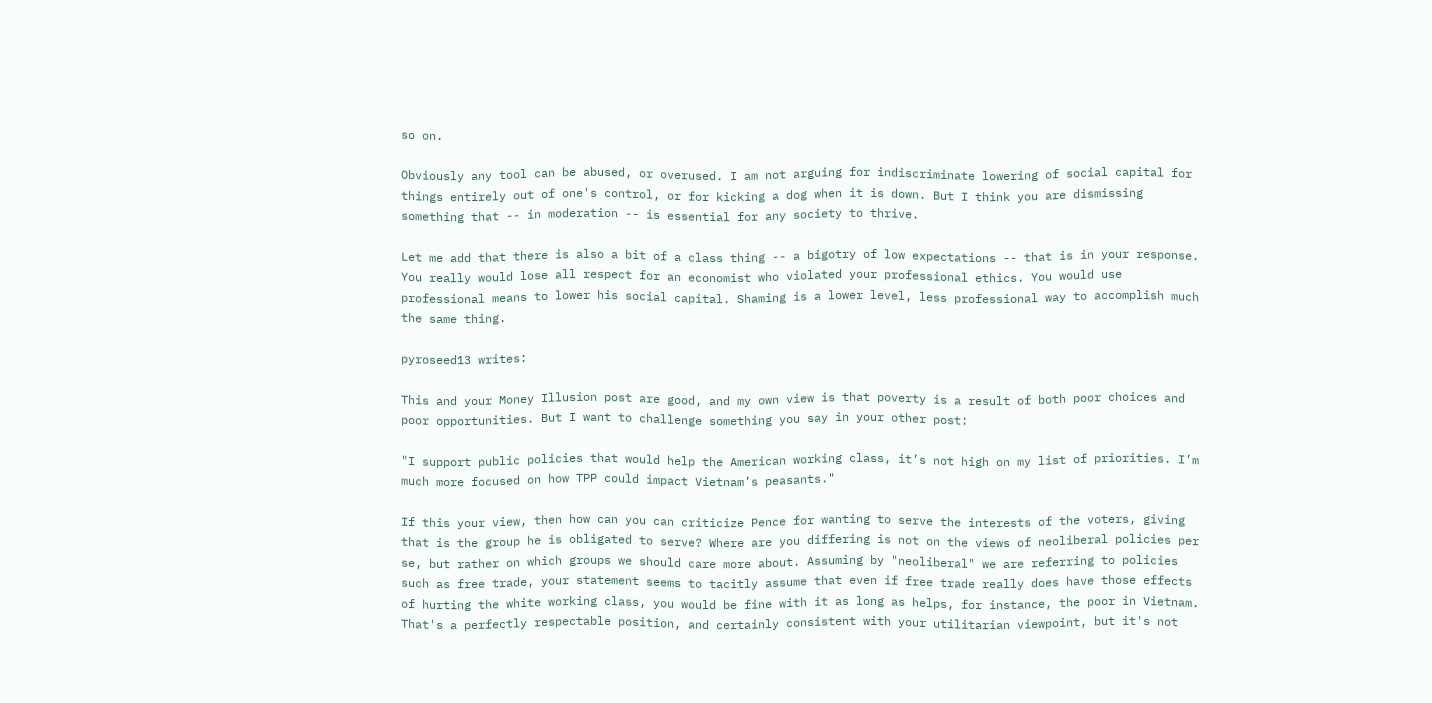so on.

Obviously any tool can be abused, or overused. I am not arguing for indiscriminate lowering of social capital for things entirely out of one's control, or for kicking a dog when it is down. But I think you are dismissing something that -- in moderation -- is essential for any society to thrive.

Let me add that there is also a bit of a class thing -- a bigotry of low expectations -- that is in your response. You really would lose all respect for an economist who violated your professional ethics. You would use professional means to lower his social capital. Shaming is a lower level, less professional way to accomplish much the same thing.

pyroseed13 writes:

This and your Money Illusion post are good, and my own view is that poverty is a result of both poor choices and poor opportunities. But I want to challenge something you say in your other post:

"I support public policies that would help the American working class, it’s not high on my list of priorities. I’m much more focused on how TPP could impact Vietnam’s peasants."

If this your view, then how can you can criticize Pence for wanting to serve the interests of the voters, giving that is the group he is obligated to serve? Where are you differing is not on the views of neoliberal policies per se, but rather on which groups we should care more about. Assuming by "neoliberal" we are referring to policies such as free trade, your statement seems to tacitly assume that even if free trade really does have those effects of hurting the white working class, you would be fine with it as long as helps, for instance, the poor in Vietnam. That's a perfectly respectable position, and certainly consistent with your utilitarian viewpoint, but it's not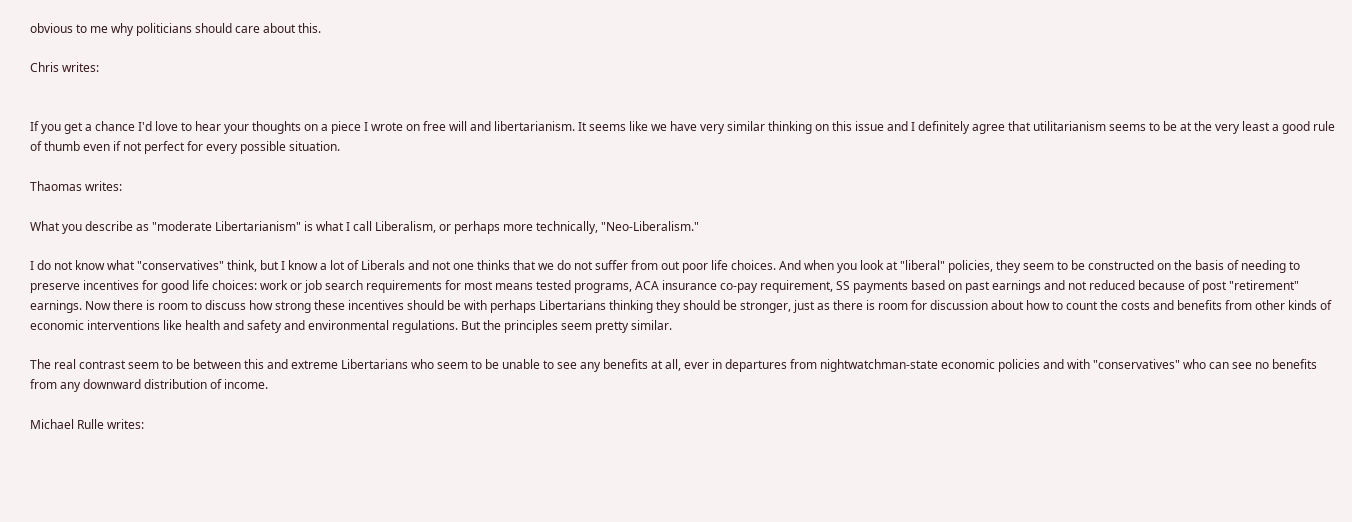obvious to me why politicians should care about this.

Chris writes:


If you get a chance I'd love to hear your thoughts on a piece I wrote on free will and libertarianism. It seems like we have very similar thinking on this issue and I definitely agree that utilitarianism seems to be at the very least a good rule of thumb even if not perfect for every possible situation.

Thaomas writes:

What you describe as "moderate Libertarianism" is what I call Liberalism, or perhaps more technically, "Neo-Liberalism."

I do not know what "conservatives" think, but I know a lot of Liberals and not one thinks that we do not suffer from out poor life choices. And when you look at "liberal" policies, they seem to be constructed on the basis of needing to preserve incentives for good life choices: work or job search requirements for most means tested programs, ACA insurance co-pay requirement, SS payments based on past earnings and not reduced because of post "retirement" earnings. Now there is room to discuss how strong these incentives should be with perhaps Libertarians thinking they should be stronger, just as there is room for discussion about how to count the costs and benefits from other kinds of economic interventions like health and safety and environmental regulations. But the principles seem pretty similar.

The real contrast seem to be between this and extreme Libertarians who seem to be unable to see any benefits at all, ever in departures from nightwatchman-state economic policies and with "conservatives" who can see no benefits from any downward distribution of income.

Michael Rulle writes: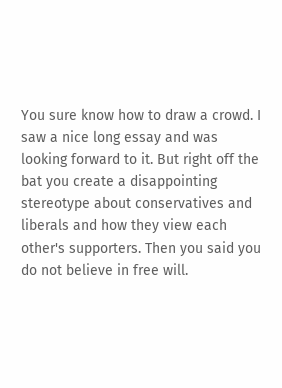You sure know how to draw a crowd. I saw a nice long essay and was looking forward to it. But right off the bat you create a disappointing stereotype about conservatives and liberals and how they view each other's supporters. Then you said you do not believe in free will.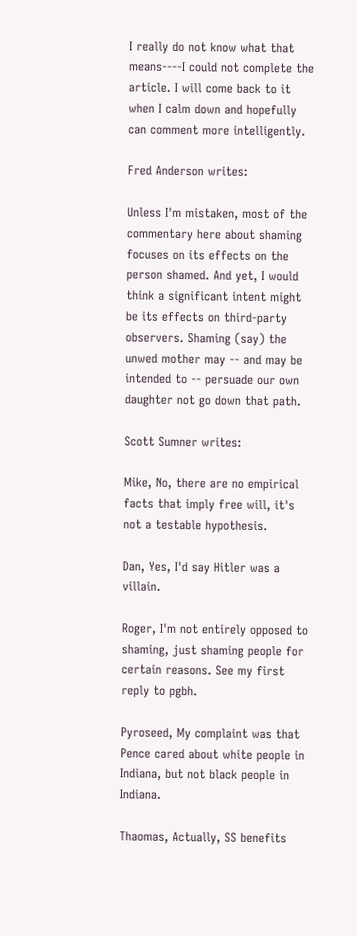I really do not know what that means----I could not complete the article. I will come back to it when I calm down and hopefully can comment more intelligently.

Fred Anderson writes:

Unless I'm mistaken, most of the commentary here about shaming focuses on its effects on the person shamed. And yet, I would think a significant intent might be its effects on third-party observers. Shaming (say) the unwed mother may -- and may be intended to -- persuade our own daughter not go down that path.

Scott Sumner writes:

Mike, No, there are no empirical facts that imply free will, it's not a testable hypothesis.

Dan, Yes, I'd say Hitler was a villain.

Roger, I'm not entirely opposed to shaming, just shaming people for certain reasons. See my first reply to pgbh.

Pyroseed, My complaint was that Pence cared about white people in Indiana, but not black people in Indiana.

Thaomas, Actually, SS benefits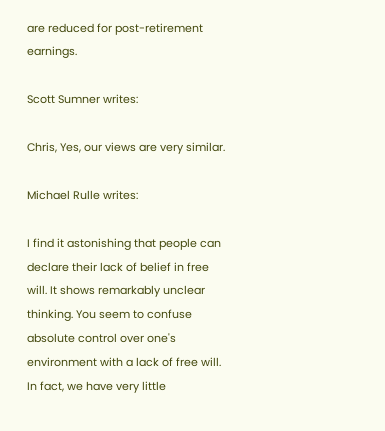are reduced for post-retirement earnings.

Scott Sumner writes:

Chris, Yes, our views are very similar.

Michael Rulle writes:

I find it astonishing that people can declare their lack of belief in free will. It shows remarkably unclear thinking. You seem to confuse absolute control over one's environment with a lack of free will. In fact, we have very little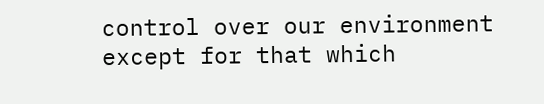control over our environment except for that which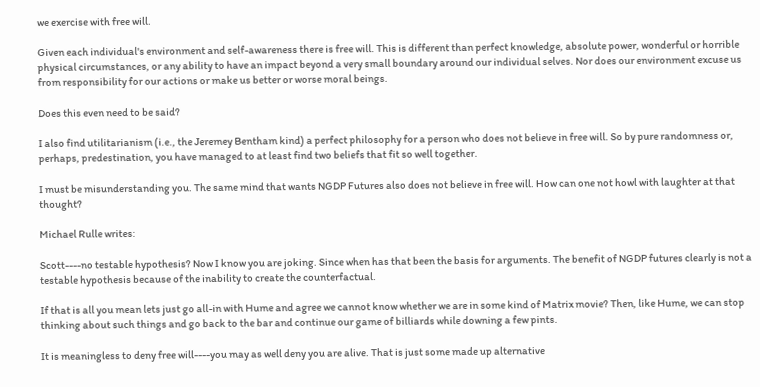we exercise with free will.

Given each individual's environment and self-awareness there is free will. This is different than perfect knowledge, absolute power, wonderful or horrible physical circumstances, or any ability to have an impact beyond a very small boundary around our individual selves. Nor does our environment excuse us from responsibility for our actions or make us better or worse moral beings.

Does this even need to be said?

I also find utilitarianism (i.e., the Jeremey Bentham kind) a perfect philosophy for a person who does not believe in free will. So by pure randomness or, perhaps, predestination, you have managed to at least find two beliefs that fit so well together.

I must be misunderstanding you. The same mind that wants NGDP Futures also does not believe in free will. How can one not howl with laughter at that thought?

Michael Rulle writes:

Scott----no testable hypothesis? Now I know you are joking. Since when has that been the basis for arguments. The benefit of NGDP futures clearly is not a testable hypothesis because of the inability to create the counterfactual.

If that is all you mean lets just go all-in with Hume and agree we cannot know whether we are in some kind of Matrix movie? Then, like Hume, we can stop thinking about such things and go back to the bar and continue our game of billiards while downing a few pints.

It is meaningless to deny free will----you may as well deny you are alive. That is just some made up alternative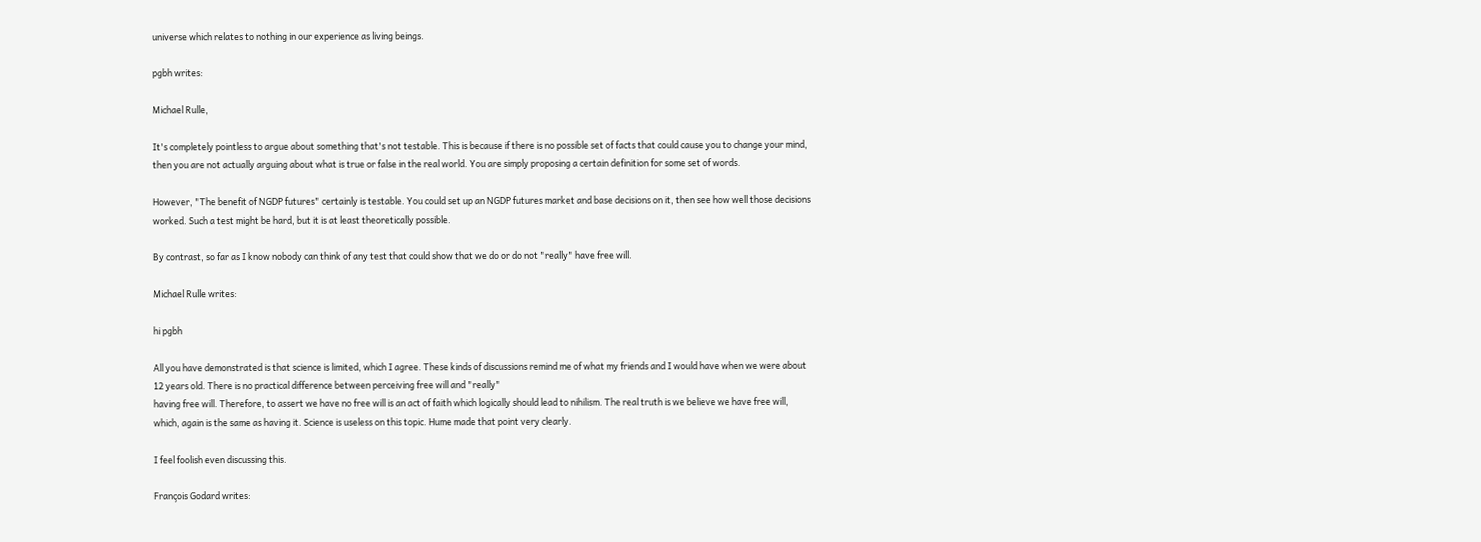universe which relates to nothing in our experience as living beings.

pgbh writes:

Michael Rulle,

It's completely pointless to argue about something that's not testable. This is because if there is no possible set of facts that could cause you to change your mind, then you are not actually arguing about what is true or false in the real world. You are simply proposing a certain definition for some set of words.

However, "The benefit of NGDP futures" certainly is testable. You could set up an NGDP futures market and base decisions on it, then see how well those decisions worked. Such a test might be hard, but it is at least theoretically possible.

By contrast, so far as I know nobody can think of any test that could show that we do or do not "really" have free will.

Michael Rulle writes:

hi pgbh

All you have demonstrated is that science is limited, which I agree. These kinds of discussions remind me of what my friends and I would have when we were about 12 years old. There is no practical difference between perceiving free will and "really"
having free will. Therefore, to assert we have no free will is an act of faith which logically should lead to nihilism. The real truth is we believe we have free will, which, again is the same as having it. Science is useless on this topic. Hume made that point very clearly.

I feel foolish even discussing this.

François Godard writes: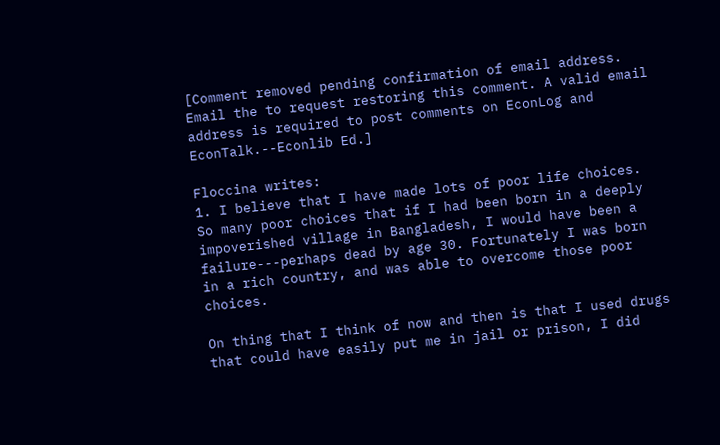[Comment removed pending confirmation of email address. Email the to request restoring this comment. A valid email address is required to post comments on EconLog and EconTalk.--Econlib Ed.]

Floccina writes:
1. I believe that I have made lots of poor life choices. So many poor choices that if I had been born in a deeply impoverished village in Bangladesh, I would have been a failure---perhaps dead by age 30. Fortunately I was born in a rich country, and was able to overcome those poor choices.

On thing that I think of now and then is that I used drugs that could have easily put me in jail or prison, I did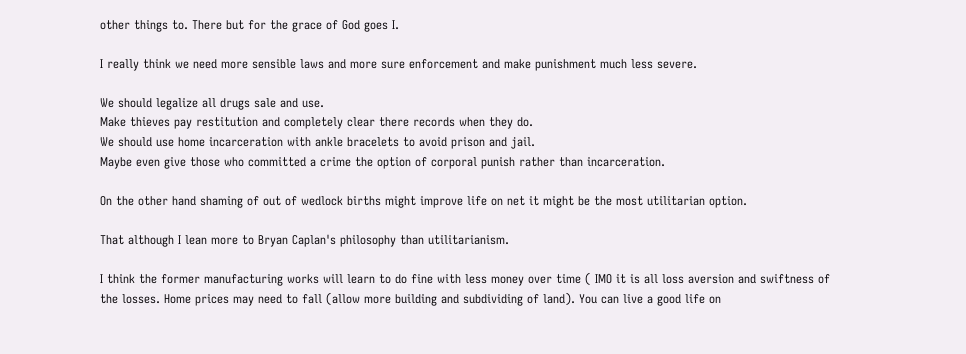other things to. There but for the grace of God goes I.

I really think we need more sensible laws and more sure enforcement and make punishment much less severe.

We should legalize all drugs sale and use.
Make thieves pay restitution and completely clear there records when they do.
We should use home incarceration with ankle bracelets to avoid prison and jail.
Maybe even give those who committed a crime the option of corporal punish rather than incarceration.

On the other hand shaming of out of wedlock births might improve life on net it might be the most utilitarian option.

That although I lean more to Bryan Caplan's philosophy than utilitarianism.

I think the former manufacturing works will learn to do fine with less money over time ( IMO it is all loss aversion and swiftness of the losses. Home prices may need to fall (allow more building and subdividing of land). You can live a good life on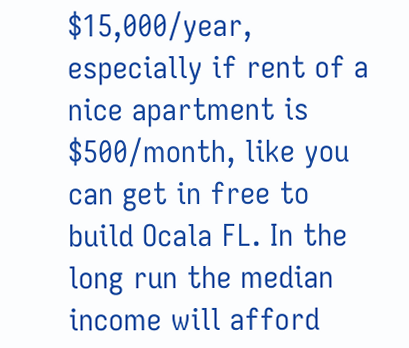$15,000/year, especially if rent of a nice apartment is $500/month, like you can get in free to build Ocala FL. In the long run the median income will afford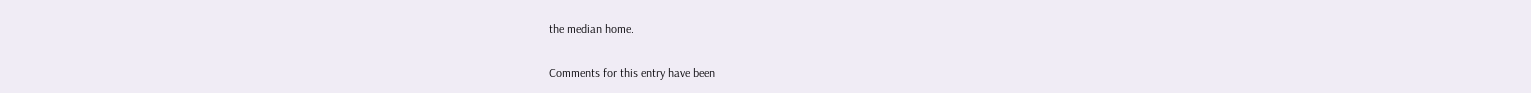the median home.

Comments for this entry have been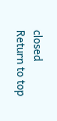closed
Return to top